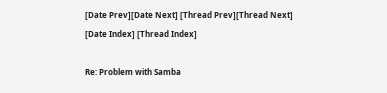[Date Prev][Date Next] [Thread Prev][Thread Next] [Date Index] [Thread Index]

Re: Problem with Samba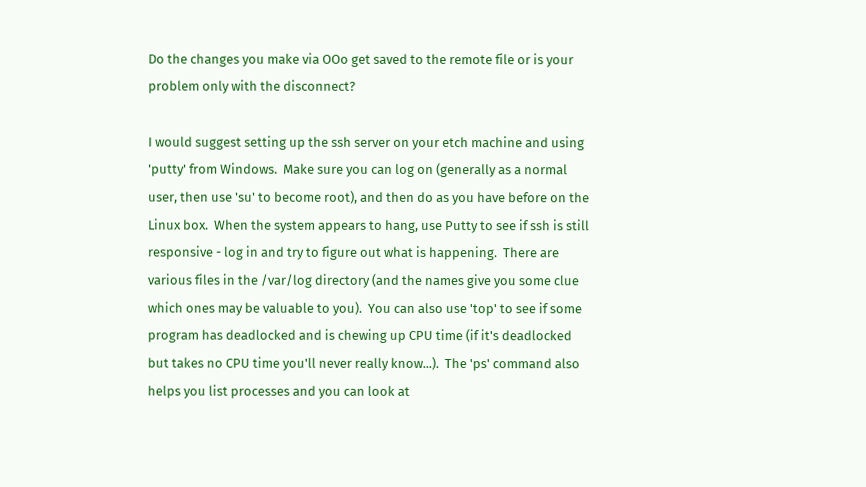Do the changes you make via OOo get saved to the remote file or is your problem only with the disconnect?

I would suggest setting up the ssh server on your etch machine and using 'putty' from Windows.  Make sure you can log on (generally as a normal user, then use 'su' to become root), and then do as you have before on the Linux box.  When the system appears to hang, use Putty to see if ssh is still responsive - log in and try to figure out what is happening.  There are various files in the /var/log directory (and the names give you some clue which ones may be valuable to you).  You can also use 'top' to see if some program has deadlocked and is chewing up CPU time (if it's deadlocked but takes no CPU time you'll never really know...).  The 'ps' command also helps you list processes and you can look at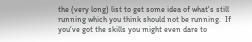the (very long) list to get some idea of what's still running which you think should not be running.  If you've got the skills you might even dare to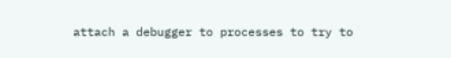attach a debugger to processes to try to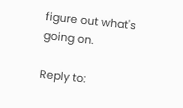figure out what's going on.

Reply to: